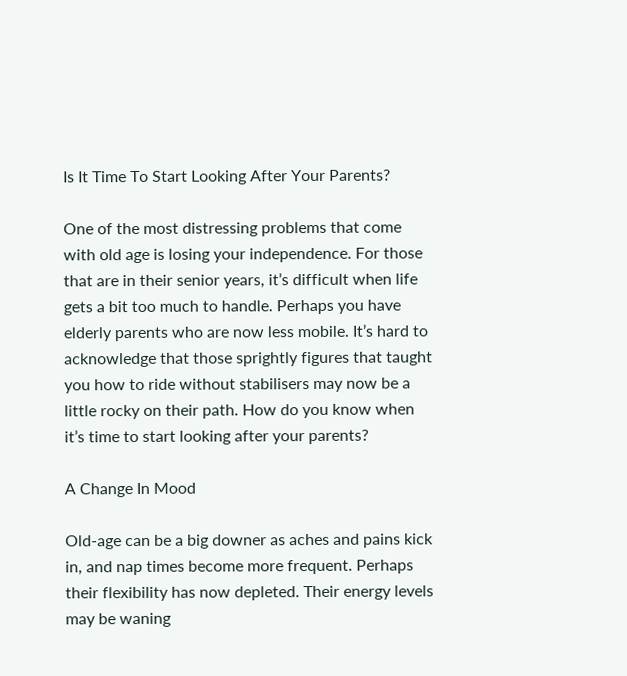Is It Time To Start Looking After Your Parents?

One of the most distressing problems that come with old age is losing your independence. For those that are in their senior years, it’s difficult when life gets a bit too much to handle. Perhaps you have elderly parents who are now less mobile. It’s hard to acknowledge that those sprightly figures that taught you how to ride without stabilisers may now be a little rocky on their path. How do you know when it’s time to start looking after your parents?

A Change In Mood

Old-age can be a big downer as aches and pains kick in, and nap times become more frequent. Perhaps their flexibility has now depleted. Their energy levels may be waning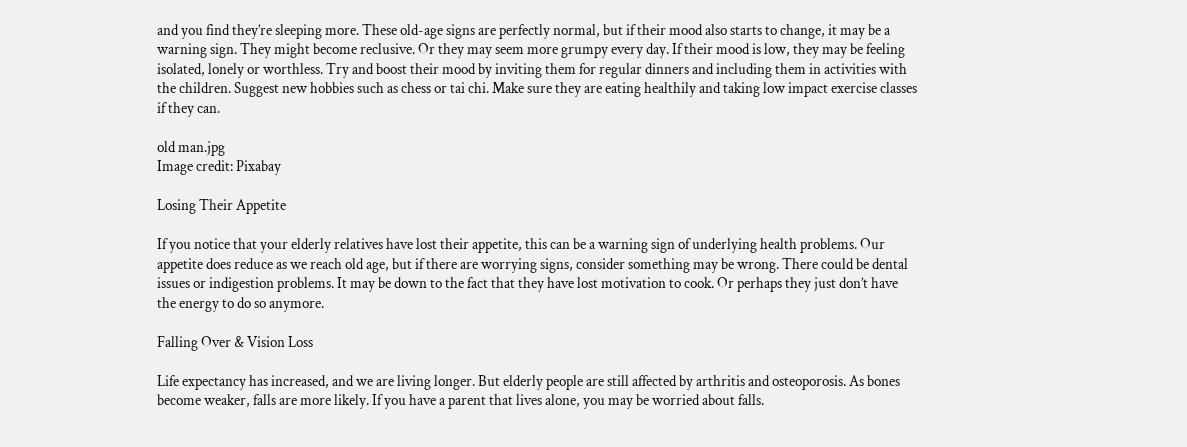and you find they’re sleeping more. These old-age signs are perfectly normal, but if their mood also starts to change, it may be a warning sign. They might become reclusive. Or they may seem more grumpy every day. If their mood is low, they may be feeling isolated, lonely or worthless. Try and boost their mood by inviting them for regular dinners and including them in activities with the children. Suggest new hobbies such as chess or tai chi. Make sure they are eating healthily and taking low impact exercise classes if they can.

old man.jpg
Image credit: Pixabay

Losing Their Appetite

If you notice that your elderly relatives have lost their appetite, this can be a warning sign of underlying health problems. Our appetite does reduce as we reach old age, but if there are worrying signs, consider something may be wrong. There could be dental issues or indigestion problems. It may be down to the fact that they have lost motivation to cook. Or perhaps they just don’t have the energy to do so anymore.

Falling Over & Vision Loss

Life expectancy has increased, and we are living longer. But elderly people are still affected by arthritis and osteoporosis. As bones become weaker, falls are more likely. If you have a parent that lives alone, you may be worried about falls.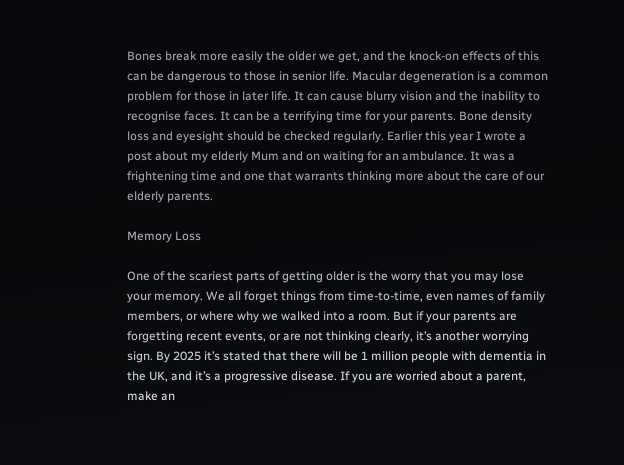Bones break more easily the older we get, and the knock-on effects of this can be dangerous to those in senior life. Macular degeneration is a common problem for those in later life. It can cause blurry vision and the inability to recognise faces. It can be a terrifying time for your parents. Bone density loss and eyesight should be checked regularly. Earlier this year I wrote a post about my elderly Mum and on waiting for an ambulance. It was a frightening time and one that warrants thinking more about the care of our elderly parents.

Memory Loss

One of the scariest parts of getting older is the worry that you may lose your memory. We all forget things from time-to-time, even names of family members, or where why we walked into a room. But if your parents are forgetting recent events, or are not thinking clearly, it’s another worrying sign. By 2025 it’s stated that there will be 1 million people with dementia in the UK, and it’s a progressive disease. If you are worried about a parent, make an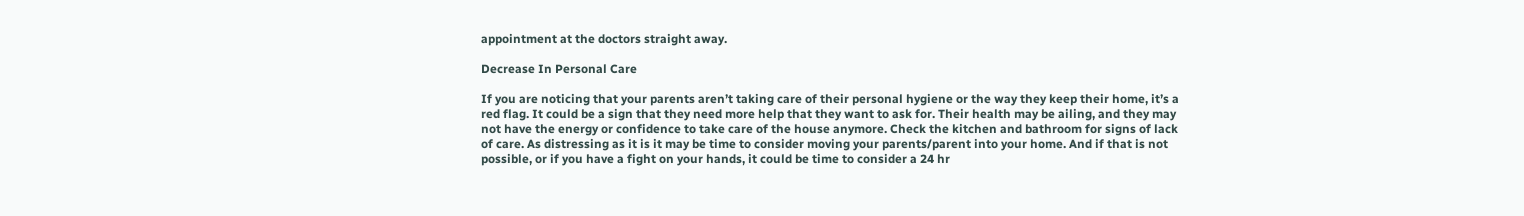appointment at the doctors straight away.

Decrease In Personal Care

If you are noticing that your parents aren’t taking care of their personal hygiene or the way they keep their home, it’s a red flag. It could be a sign that they need more help that they want to ask for. Their health may be ailing, and they may not have the energy or confidence to take care of the house anymore. Check the kitchen and bathroom for signs of lack of care. As distressing as it is it may be time to consider moving your parents/parent into your home. And if that is not possible, or if you have a fight on your hands, it could be time to consider a 24 hr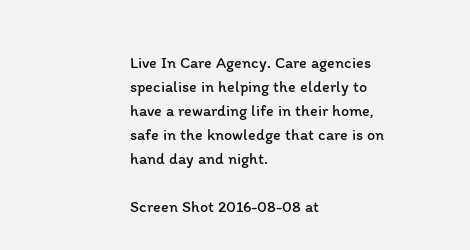Live In Care Agency. Care agencies specialise in helping the elderly to have a rewarding life in their home, safe in the knowledge that care is on hand day and night.

Screen Shot 2016-08-08 at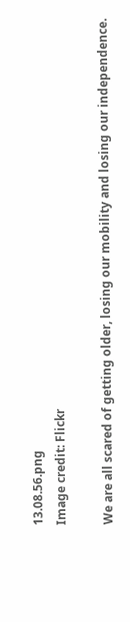13.08.56.png
Image credit: Flickr

We are all scared of getting older, losing our mobility and losing our independence.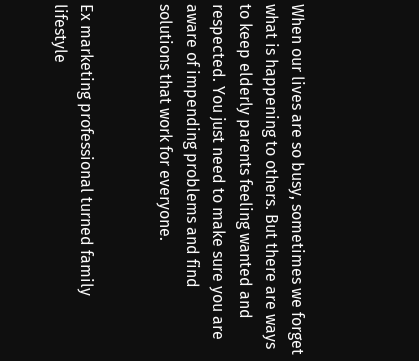When our lives are so busy, sometimes we forget what is happening to others. But there are ways to keep elderly parents feeling wanted and respected. You just need to make sure you are aware of impending problems and find solutions that work for everyone.


Ex marketing professional turned family lifestyle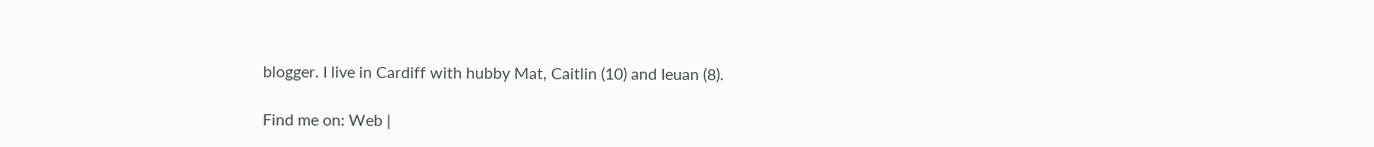blogger. I live in Cardiff with hubby Mat, Caitlin (10) and Ieuan (8).

Find me on: Web |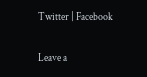Twitter | Facebook

Leave a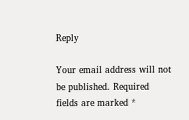Reply

Your email address will not be published. Required fields are marked *